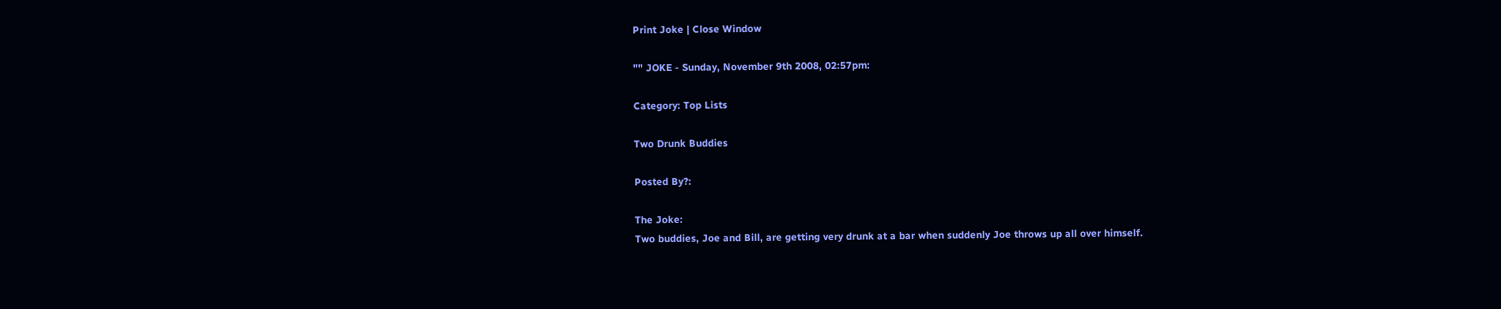Print Joke | Close Window

"" JOKE - Sunday, November 9th 2008, 02:57pm:

Category: Top Lists

Two Drunk Buddies

Posted By?:

The Joke:
Two buddies, Joe and Bill, are getting very drunk at a bar when suddenly Joe throws up all over himself.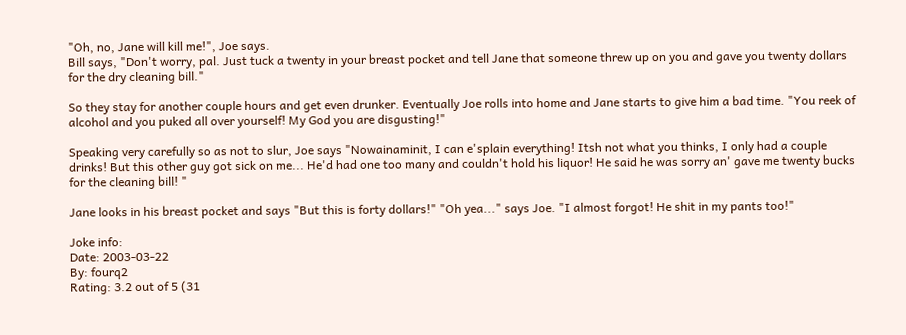"Oh, no, Jane will kill me!", Joe says.
Bill says, "Don't worry, pal. Just tuck a twenty in your breast pocket and tell Jane that someone threw up on you and gave you twenty dollars for the dry cleaning bill."

So they stay for another couple hours and get even drunker. Eventually Joe rolls into home and Jane starts to give him a bad time. "You reek of alcohol and you puked all over yourself! My God you are disgusting!"

Speaking very carefully so as not to slur, Joe says "Nowainaminit, I can e'splain everything! Itsh not what you thinks, I only had a couple drinks! But this other guy got sick on me... He'd had one too many and couldn't hold his liquor! He said he was sorry an' gave me twenty bucks for the cleaning bill! "

Jane looks in his breast pocket and says "But this is forty dollars!" "Oh yea..." says Joe. "I almost forgot! He shit in my pants too!"

Joke info:
Date: 2003-03-22
By: fourq2
Rating: 3.2 out of 5 (31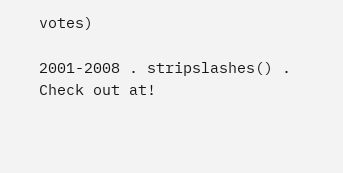votes)

2001-2008 . stripslashes() .
Check out at!